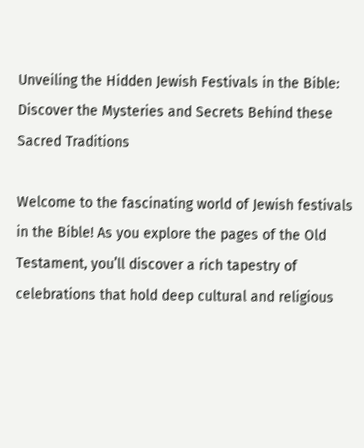Unveiling the Hidden Jewish Festivals in the Bible: Discover the Mysteries and Secrets Behind these Sacred Traditions

Welcome to the fascinating world of Jewish festivals in the Bible! As you explore the pages of the Old Testament, you’ll discover a rich tapestry of celebrations that hold deep cultural and religious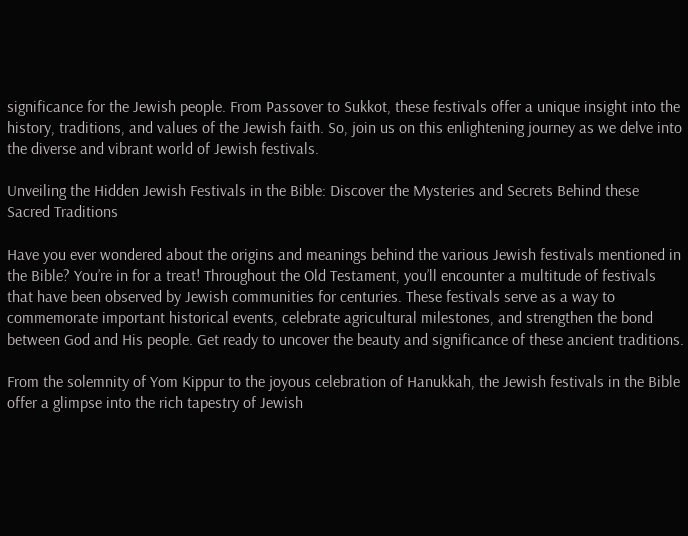significance for the Jewish people. From Passover to Sukkot, these festivals offer a unique insight into the history, traditions, and values of the Jewish faith. So, join us on this enlightening journey as we delve into the diverse and vibrant world of Jewish festivals.

Unveiling the Hidden Jewish Festivals in the Bible: Discover the Mysteries and Secrets Behind these Sacred Traditions

Have you ever wondered about the origins and meanings behind the various Jewish festivals mentioned in the Bible? You’re in for a treat! Throughout the Old Testament, you’ll encounter a multitude of festivals that have been observed by Jewish communities for centuries. These festivals serve as a way to commemorate important historical events, celebrate agricultural milestones, and strengthen the bond between God and His people. Get ready to uncover the beauty and significance of these ancient traditions.

From the solemnity of Yom Kippur to the joyous celebration of Hanukkah, the Jewish festivals in the Bible offer a glimpse into the rich tapestry of Jewish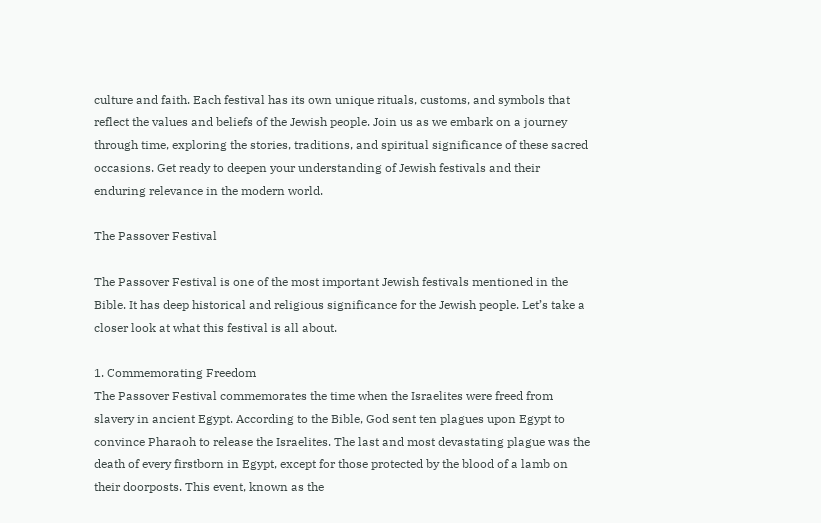culture and faith. Each festival has its own unique rituals, customs, and symbols that reflect the values and beliefs of the Jewish people. Join us as we embark on a journey through time, exploring the stories, traditions, and spiritual significance of these sacred occasions. Get ready to deepen your understanding of Jewish festivals and their enduring relevance in the modern world.

The Passover Festival

The Passover Festival is one of the most important Jewish festivals mentioned in the Bible. It has deep historical and religious significance for the Jewish people. Let’s take a closer look at what this festival is all about.

1. Commemorating Freedom
The Passover Festival commemorates the time when the Israelites were freed from slavery in ancient Egypt. According to the Bible, God sent ten plagues upon Egypt to convince Pharaoh to release the Israelites. The last and most devastating plague was the death of every firstborn in Egypt, except for those protected by the blood of a lamb on their doorposts. This event, known as the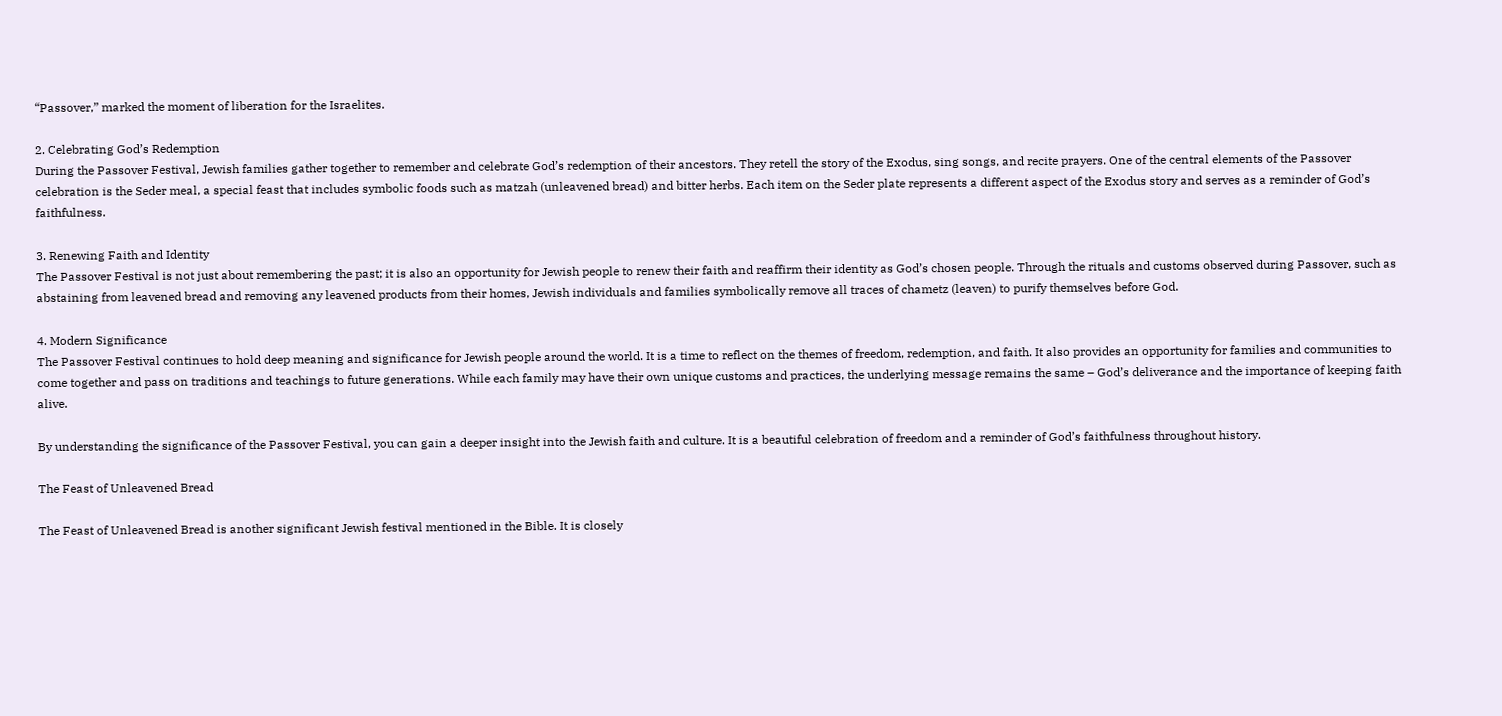“Passover,” marked the moment of liberation for the Israelites.

2. Celebrating God’s Redemption
During the Passover Festival, Jewish families gather together to remember and celebrate God’s redemption of their ancestors. They retell the story of the Exodus, sing songs, and recite prayers. One of the central elements of the Passover celebration is the Seder meal, a special feast that includes symbolic foods such as matzah (unleavened bread) and bitter herbs. Each item on the Seder plate represents a different aspect of the Exodus story and serves as a reminder of God’s faithfulness.

3. Renewing Faith and Identity
The Passover Festival is not just about remembering the past; it is also an opportunity for Jewish people to renew their faith and reaffirm their identity as God’s chosen people. Through the rituals and customs observed during Passover, such as abstaining from leavened bread and removing any leavened products from their homes, Jewish individuals and families symbolically remove all traces of chametz (leaven) to purify themselves before God.

4. Modern Significance
The Passover Festival continues to hold deep meaning and significance for Jewish people around the world. It is a time to reflect on the themes of freedom, redemption, and faith. It also provides an opportunity for families and communities to come together and pass on traditions and teachings to future generations. While each family may have their own unique customs and practices, the underlying message remains the same – God’s deliverance and the importance of keeping faith alive.

By understanding the significance of the Passover Festival, you can gain a deeper insight into the Jewish faith and culture. It is a beautiful celebration of freedom and a reminder of God’s faithfulness throughout history.

The Feast of Unleavened Bread

The Feast of Unleavened Bread is another significant Jewish festival mentioned in the Bible. It is closely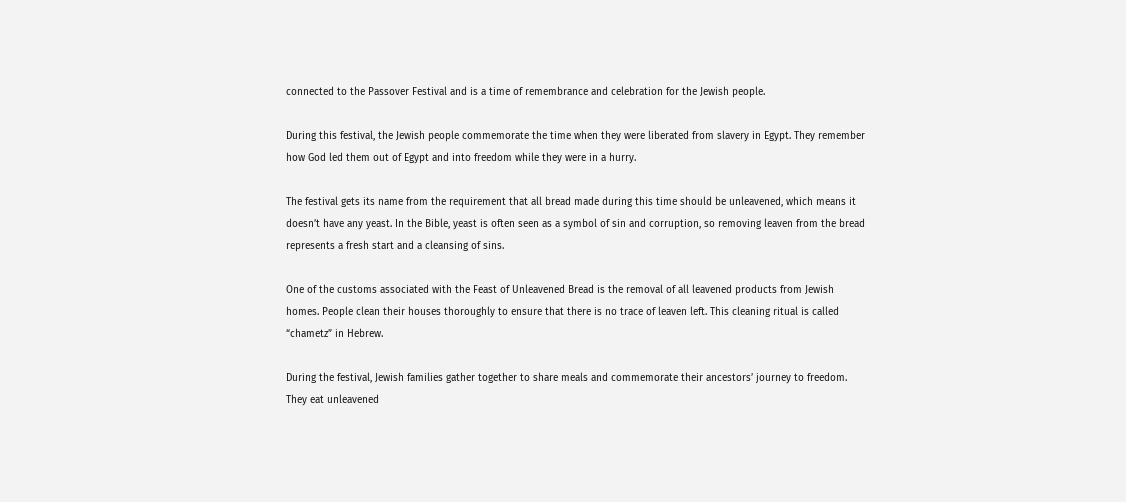connected to the Passover Festival and is a time of remembrance and celebration for the Jewish people.

During this festival, the Jewish people commemorate the time when they were liberated from slavery in Egypt. They remember how God led them out of Egypt and into freedom while they were in a hurry.

The festival gets its name from the requirement that all bread made during this time should be unleavened, which means it doesn’t have any yeast. In the Bible, yeast is often seen as a symbol of sin and corruption, so removing leaven from the bread represents a fresh start and a cleansing of sins.

One of the customs associated with the Feast of Unleavened Bread is the removal of all leavened products from Jewish homes. People clean their houses thoroughly to ensure that there is no trace of leaven left. This cleaning ritual is called “chametz” in Hebrew.

During the festival, Jewish families gather together to share meals and commemorate their ancestors’ journey to freedom. They eat unleavened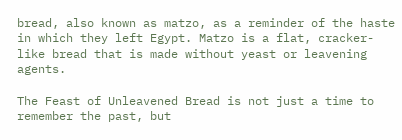bread, also known as matzo, as a reminder of the haste in which they left Egypt. Matzo is a flat, cracker-like bread that is made without yeast or leavening agents.

The Feast of Unleavened Bread is not just a time to remember the past, but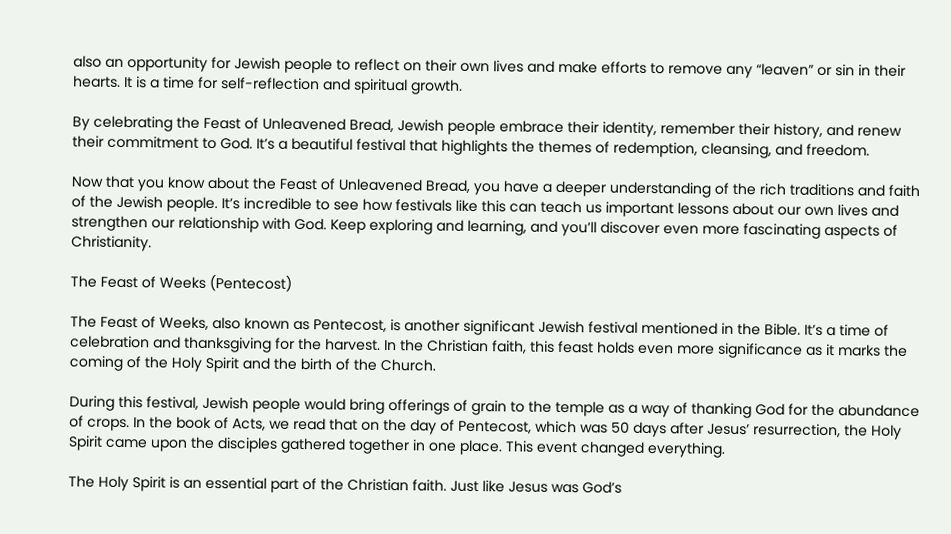also an opportunity for Jewish people to reflect on their own lives and make efforts to remove any “leaven” or sin in their hearts. It is a time for self-reflection and spiritual growth.

By celebrating the Feast of Unleavened Bread, Jewish people embrace their identity, remember their history, and renew their commitment to God. It’s a beautiful festival that highlights the themes of redemption, cleansing, and freedom.

Now that you know about the Feast of Unleavened Bread, you have a deeper understanding of the rich traditions and faith of the Jewish people. It’s incredible to see how festivals like this can teach us important lessons about our own lives and strengthen our relationship with God. Keep exploring and learning, and you’ll discover even more fascinating aspects of Christianity.

The Feast of Weeks (Pentecost)

The Feast of Weeks, also known as Pentecost, is another significant Jewish festival mentioned in the Bible. It’s a time of celebration and thanksgiving for the harvest. In the Christian faith, this feast holds even more significance as it marks the coming of the Holy Spirit and the birth of the Church.

During this festival, Jewish people would bring offerings of grain to the temple as a way of thanking God for the abundance of crops. In the book of Acts, we read that on the day of Pentecost, which was 50 days after Jesus’ resurrection, the Holy Spirit came upon the disciples gathered together in one place. This event changed everything.

The Holy Spirit is an essential part of the Christian faith. Just like Jesus was God’s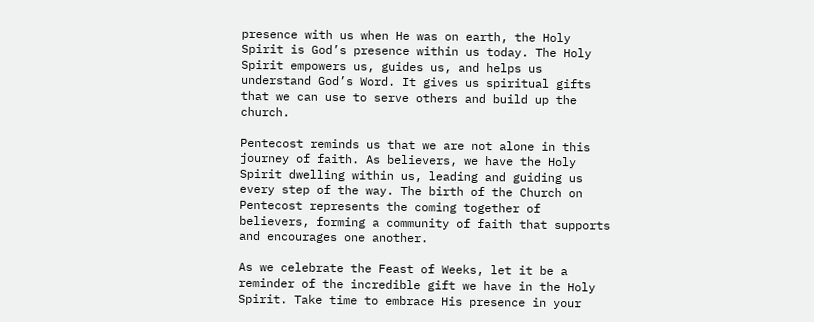presence with us when He was on earth, the Holy Spirit is God’s presence within us today. The Holy Spirit empowers us, guides us, and helps us understand God’s Word. It gives us spiritual gifts that we can use to serve others and build up the church.

Pentecost reminds us that we are not alone in this journey of faith. As believers, we have the Holy Spirit dwelling within us, leading and guiding us every step of the way. The birth of the Church on Pentecost represents the coming together of believers, forming a community of faith that supports and encourages one another.

As we celebrate the Feast of Weeks, let it be a reminder of the incredible gift we have in the Holy Spirit. Take time to embrace His presence in your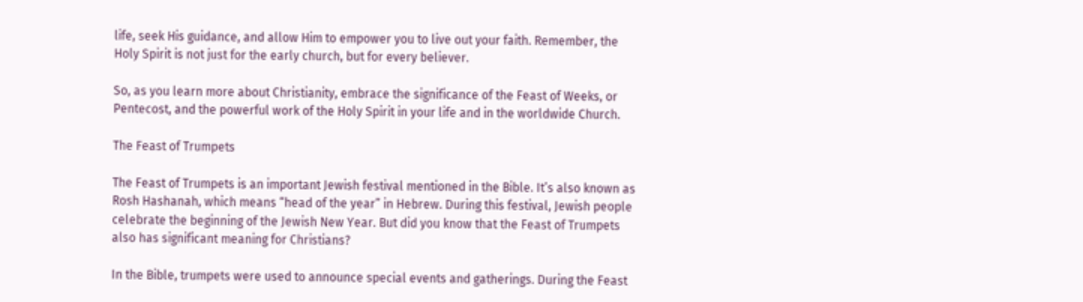life, seek His guidance, and allow Him to empower you to live out your faith. Remember, the Holy Spirit is not just for the early church, but for every believer.

So, as you learn more about Christianity, embrace the significance of the Feast of Weeks, or Pentecost, and the powerful work of the Holy Spirit in your life and in the worldwide Church.

The Feast of Trumpets

The Feast of Trumpets is an important Jewish festival mentioned in the Bible. It’s also known as Rosh Hashanah, which means “head of the year” in Hebrew. During this festival, Jewish people celebrate the beginning of the Jewish New Year. But did you know that the Feast of Trumpets also has significant meaning for Christians?

In the Bible, trumpets were used to announce special events and gatherings. During the Feast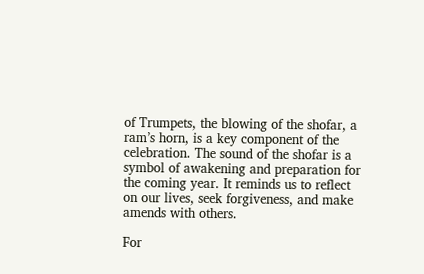of Trumpets, the blowing of the shofar, a ram’s horn, is a key component of the celebration. The sound of the shofar is a symbol of awakening and preparation for the coming year. It reminds us to reflect on our lives, seek forgiveness, and make amends with others.

For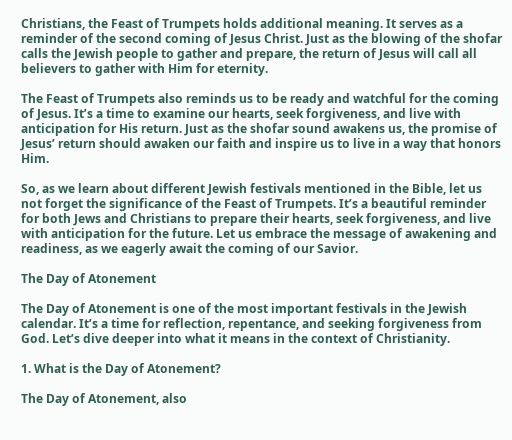Christians, the Feast of Trumpets holds additional meaning. It serves as a reminder of the second coming of Jesus Christ. Just as the blowing of the shofar calls the Jewish people to gather and prepare, the return of Jesus will call all believers to gather with Him for eternity.

The Feast of Trumpets also reminds us to be ready and watchful for the coming of Jesus. It’s a time to examine our hearts, seek forgiveness, and live with anticipation for His return. Just as the shofar sound awakens us, the promise of Jesus’ return should awaken our faith and inspire us to live in a way that honors Him.

So, as we learn about different Jewish festivals mentioned in the Bible, let us not forget the significance of the Feast of Trumpets. It’s a beautiful reminder for both Jews and Christians to prepare their hearts, seek forgiveness, and live with anticipation for the future. Let us embrace the message of awakening and readiness, as we eagerly await the coming of our Savior.

The Day of Atonement

The Day of Atonement is one of the most important festivals in the Jewish calendar. It’s a time for reflection, repentance, and seeking forgiveness from God. Let’s dive deeper into what it means in the context of Christianity.

1. What is the Day of Atonement?

The Day of Atonement, also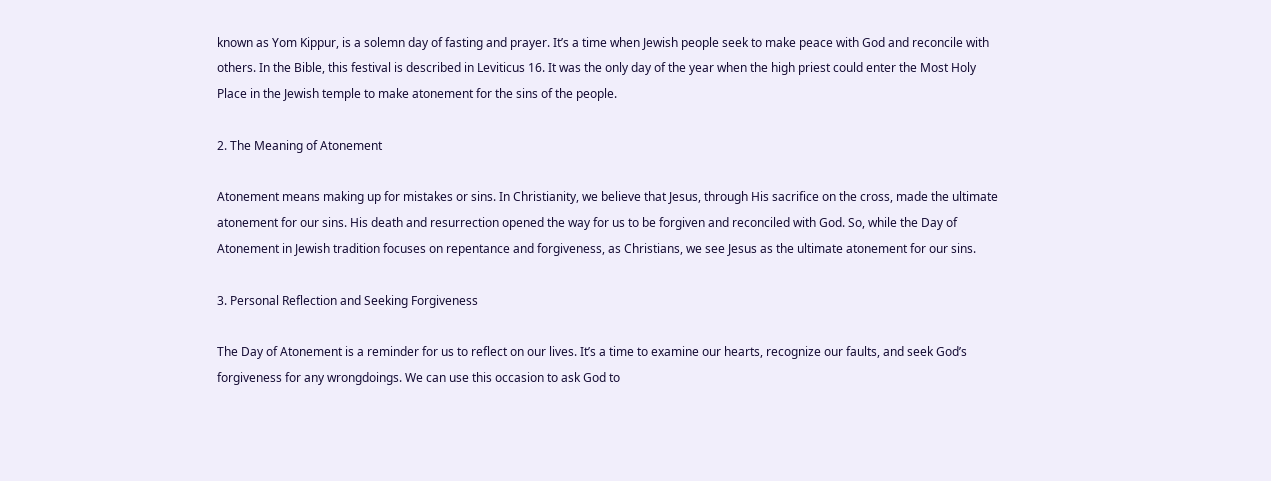known as Yom Kippur, is a solemn day of fasting and prayer. It’s a time when Jewish people seek to make peace with God and reconcile with others. In the Bible, this festival is described in Leviticus 16. It was the only day of the year when the high priest could enter the Most Holy Place in the Jewish temple to make atonement for the sins of the people.

2. The Meaning of Atonement

Atonement means making up for mistakes or sins. In Christianity, we believe that Jesus, through His sacrifice on the cross, made the ultimate atonement for our sins. His death and resurrection opened the way for us to be forgiven and reconciled with God. So, while the Day of Atonement in Jewish tradition focuses on repentance and forgiveness, as Christians, we see Jesus as the ultimate atonement for our sins.

3. Personal Reflection and Seeking Forgiveness

The Day of Atonement is a reminder for us to reflect on our lives. It’s a time to examine our hearts, recognize our faults, and seek God’s forgiveness for any wrongdoings. We can use this occasion to ask God to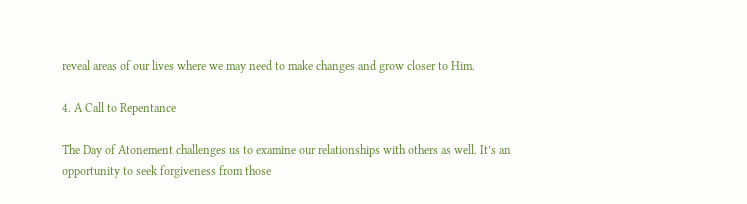reveal areas of our lives where we may need to make changes and grow closer to Him.

4. A Call to Repentance

The Day of Atonement challenges us to examine our relationships with others as well. It’s an opportunity to seek forgiveness from those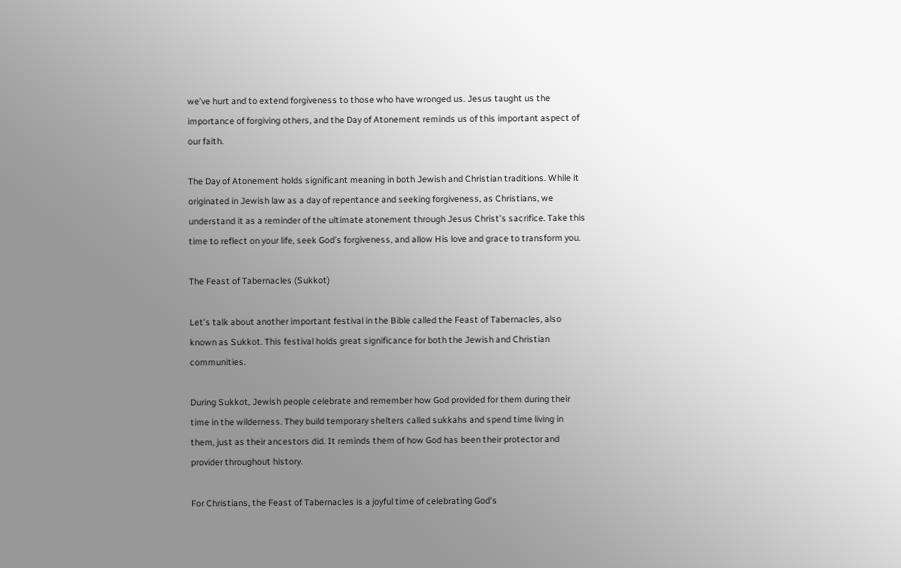we’ve hurt and to extend forgiveness to those who have wronged us. Jesus taught us the importance of forgiving others, and the Day of Atonement reminds us of this important aspect of our faith.

The Day of Atonement holds significant meaning in both Jewish and Christian traditions. While it originated in Jewish law as a day of repentance and seeking forgiveness, as Christians, we understand it as a reminder of the ultimate atonement through Jesus Christ’s sacrifice. Take this time to reflect on your life, seek God’s forgiveness, and allow His love and grace to transform you.

The Feast of Tabernacles (Sukkot)

Let’s talk about another important festival in the Bible called the Feast of Tabernacles, also known as Sukkot. This festival holds great significance for both the Jewish and Christian communities.

During Sukkot, Jewish people celebrate and remember how God provided for them during their time in the wilderness. They build temporary shelters called sukkahs and spend time living in them, just as their ancestors did. It reminds them of how God has been their protector and provider throughout history.

For Christians, the Feast of Tabernacles is a joyful time of celebrating God’s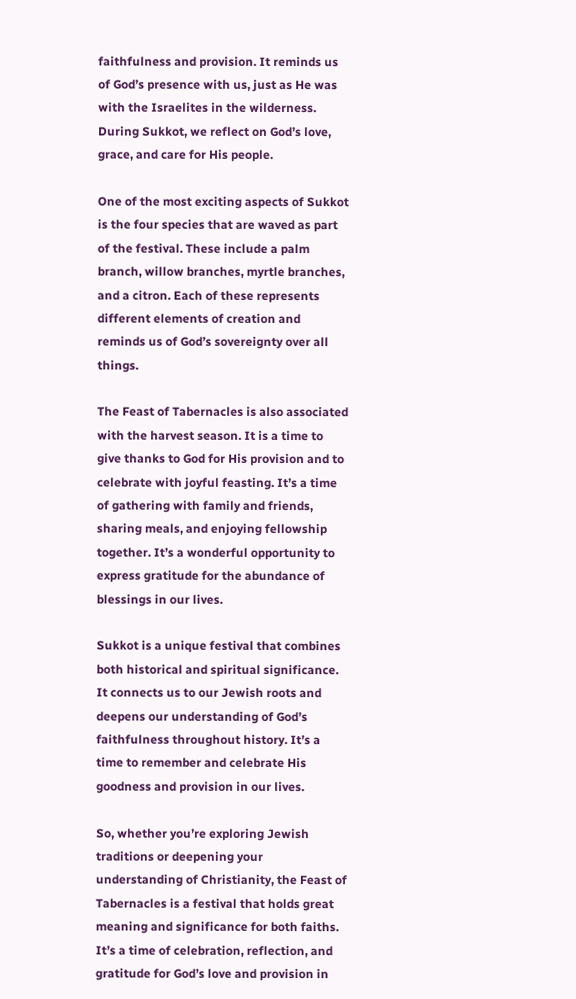faithfulness and provision. It reminds us of God’s presence with us, just as He was with the Israelites in the wilderness. During Sukkot, we reflect on God’s love, grace, and care for His people.

One of the most exciting aspects of Sukkot is the four species that are waved as part of the festival. These include a palm branch, willow branches, myrtle branches, and a citron. Each of these represents different elements of creation and reminds us of God’s sovereignty over all things.

The Feast of Tabernacles is also associated with the harvest season. It is a time to give thanks to God for His provision and to celebrate with joyful feasting. It’s a time of gathering with family and friends, sharing meals, and enjoying fellowship together. It’s a wonderful opportunity to express gratitude for the abundance of blessings in our lives.

Sukkot is a unique festival that combines both historical and spiritual significance. It connects us to our Jewish roots and deepens our understanding of God’s faithfulness throughout history. It’s a time to remember and celebrate His goodness and provision in our lives.

So, whether you’re exploring Jewish traditions or deepening your understanding of Christianity, the Feast of Tabernacles is a festival that holds great meaning and significance for both faiths. It’s a time of celebration, reflection, and gratitude for God’s love and provision in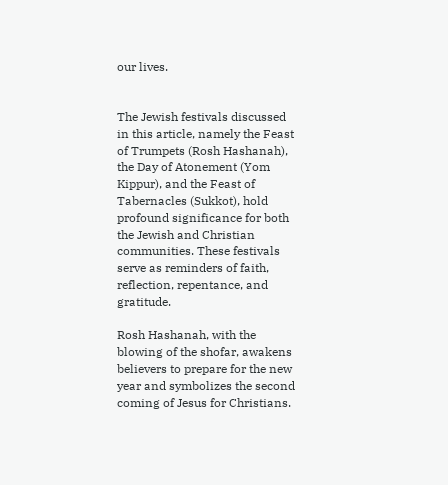our lives.


The Jewish festivals discussed in this article, namely the Feast of Trumpets (Rosh Hashanah), the Day of Atonement (Yom Kippur), and the Feast of Tabernacles (Sukkot), hold profound significance for both the Jewish and Christian communities. These festivals serve as reminders of faith, reflection, repentance, and gratitude.

Rosh Hashanah, with the blowing of the shofar, awakens believers to prepare for the new year and symbolizes the second coming of Jesus for Christians.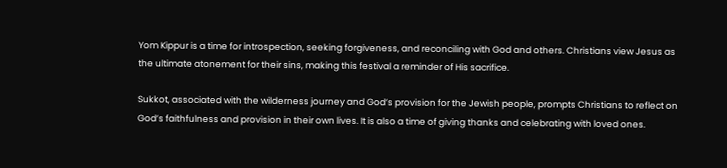Yom Kippur is a time for introspection, seeking forgiveness, and reconciling with God and others. Christians view Jesus as the ultimate atonement for their sins, making this festival a reminder of His sacrifice.

Sukkot, associated with the wilderness journey and God’s provision for the Jewish people, prompts Christians to reflect on God’s faithfulness and provision in their own lives. It is also a time of giving thanks and celebrating with loved ones.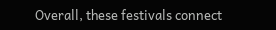Overall, these festivals connect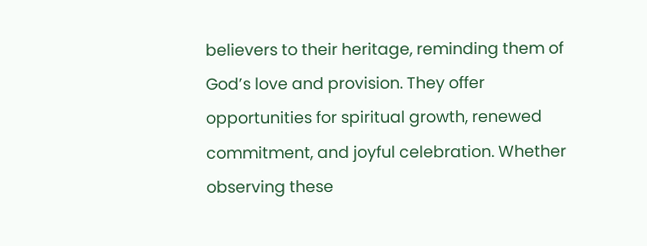believers to their heritage, reminding them of God’s love and provision. They offer opportunities for spiritual growth, renewed commitment, and joyful celebration. Whether observing these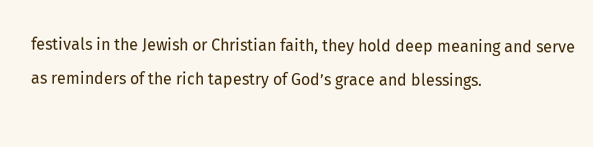festivals in the Jewish or Christian faith, they hold deep meaning and serve as reminders of the rich tapestry of God’s grace and blessings.